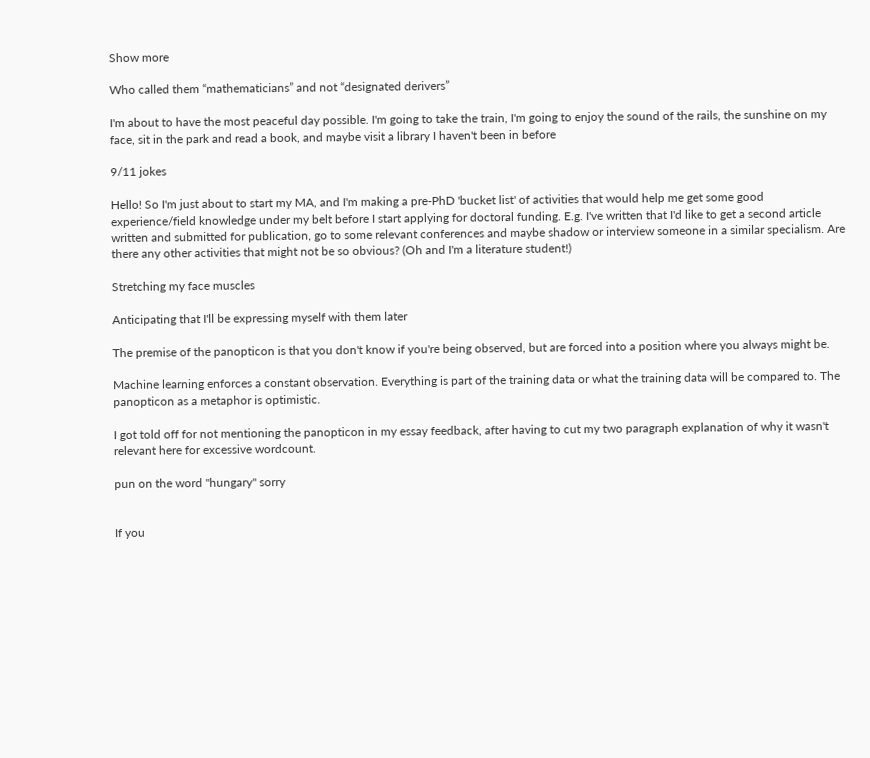Show more

Who called them “mathematicians” and not “designated derivers”

I'm about to have the most peaceful day possible. I'm going to take the train, I'm going to enjoy the sound of the rails, the sunshine on my face, sit in the park and read a book, and maybe visit a library I haven't been in before

9/11 jokes

Hello! So I'm just about to start my MA, and I'm making a pre-PhD 'bucket list' of activities that would help me get some good experience/field knowledge under my belt before I start applying for doctoral funding. E.g. I've written that I'd like to get a second article written and submitted for publication, go to some relevant conferences and maybe shadow or interview someone in a similar specialism. Are there any other activities that might not be so obvious? (Oh and I'm a literature student!)

Stretching my face muscles

Anticipating that I'll be expressing myself with them later

The premise of the panopticon is that you don't know if you're being observed, but are forced into a position where you always might be.

Machine learning enforces a constant observation. Everything is part of the training data or what the training data will be compared to. The panopticon as a metaphor is optimistic.

I got told off for not mentioning the panopticon in my essay feedback, after having to cut my two paragraph explanation of why it wasn't relevant here for excessive wordcount.

pun on the word "hungary" sorry


If you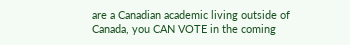are a Canadian academic living outside of Canada, you CAN VOTE in the coming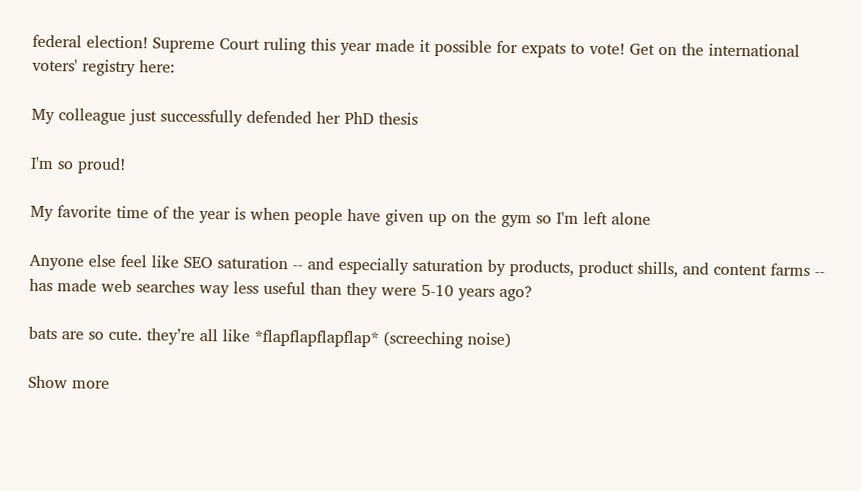federal election! Supreme Court ruling this year made it possible for expats to vote! Get on the international voters' registry here:

My colleague just successfully defended her PhD thesis

I'm so proud!

My favorite time of the year is when people have given up on the gym so I'm left alone

Anyone else feel like SEO saturation -- and especially saturation by products, product shills, and content farms -- has made web searches way less useful than they were 5-10 years ago?

bats are so cute. they’re all like *flapflapflapflap* (screeching noise)

Show more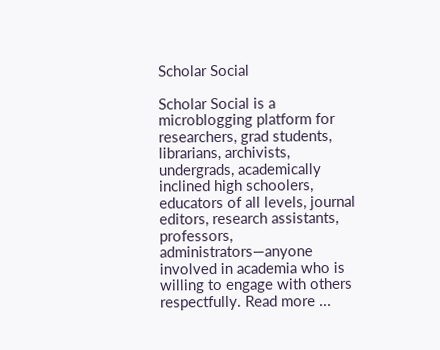Scholar Social

Scholar Social is a microblogging platform for researchers, grad students, librarians, archivists, undergrads, academically inclined high schoolers, educators of all levels, journal editors, research assistants, professors, administrators—anyone involved in academia who is willing to engage with others respectfully. Read more ...